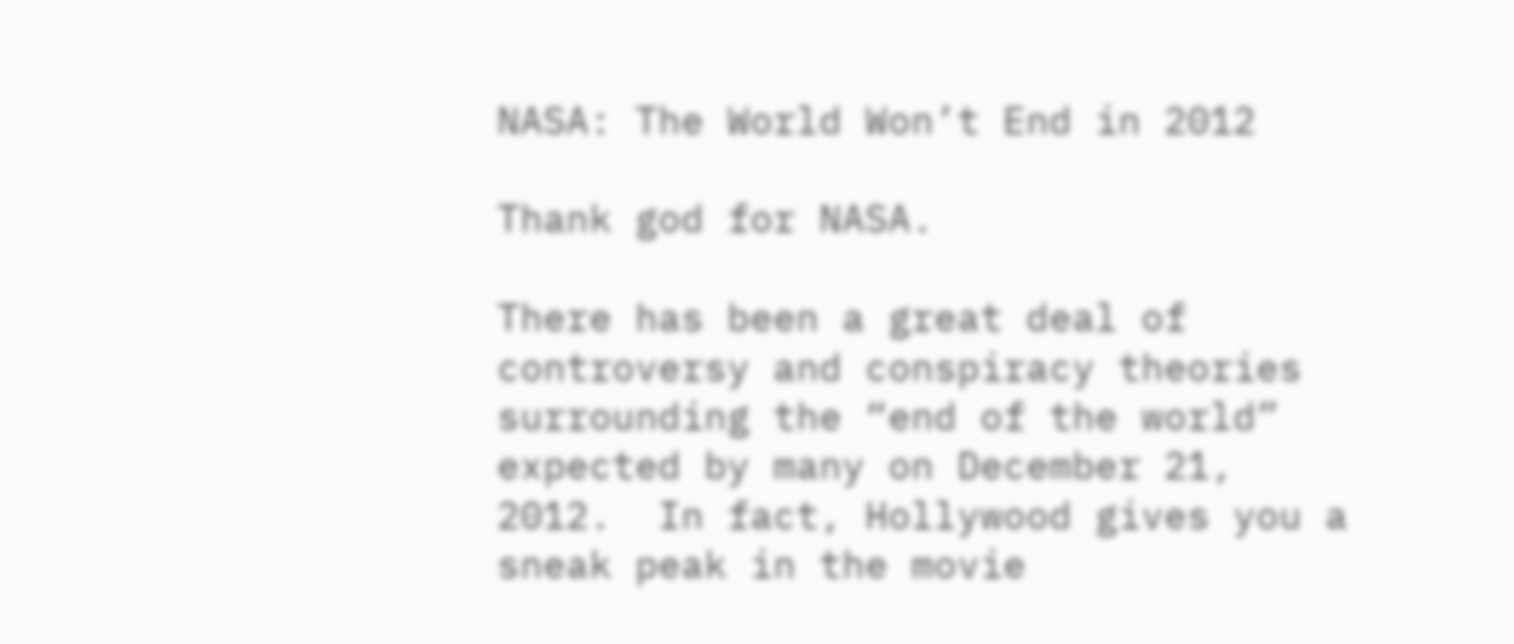NASA: The World Won’t End in 2012

Thank god for NASA.

There has been a great deal of controversy and conspiracy theories surrounding the “end of the world” expected by many on December 21, 2012.  In fact, Hollywood gives you a sneak peak in the movie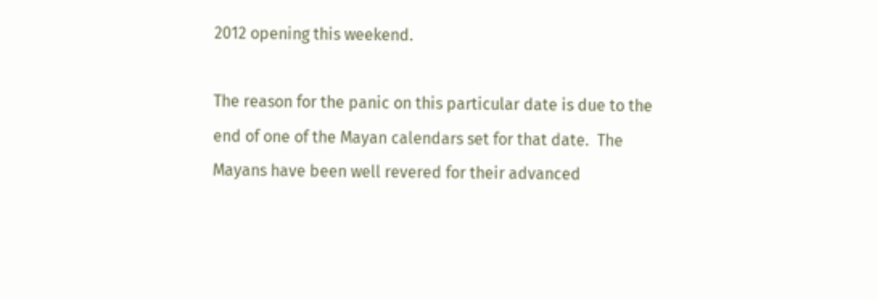2012 opening this weekend.

The reason for the panic on this particular date is due to the end of one of the Mayan calendars set for that date.  The Mayans have been well revered for their advanced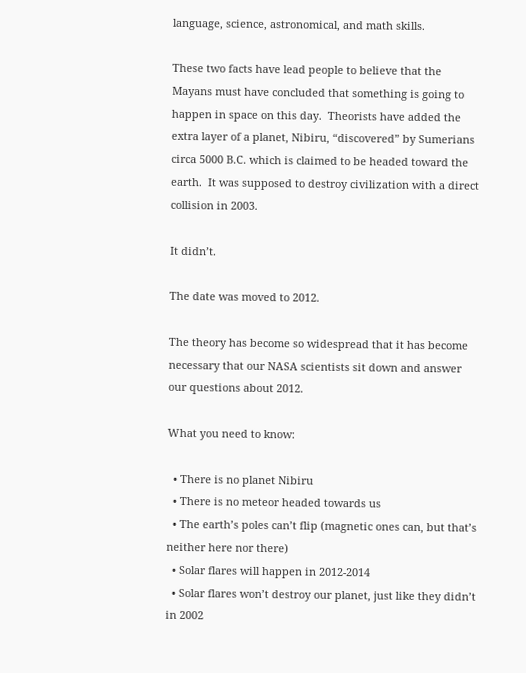language, science, astronomical, and math skills.

These two facts have lead people to believe that the Mayans must have concluded that something is going to happen in space on this day.  Theorists have added the extra layer of a planet, Nibiru, “discovered” by Sumerians circa 5000 B.C. which is claimed to be headed toward the earth.  It was supposed to destroy civilization with a direct collision in 2003.

It didn’t.

The date was moved to 2012.

The theory has become so widespread that it has become necessary that our NASA scientists sit down and answer our questions about 2012.

What you need to know:

  • There is no planet Nibiru
  • There is no meteor headed towards us
  • The earth’s poles can’t flip (magnetic ones can, but that’s neither here nor there)
  • Solar flares will happen in 2012-2014
  • Solar flares won’t destroy our planet, just like they didn’t in 2002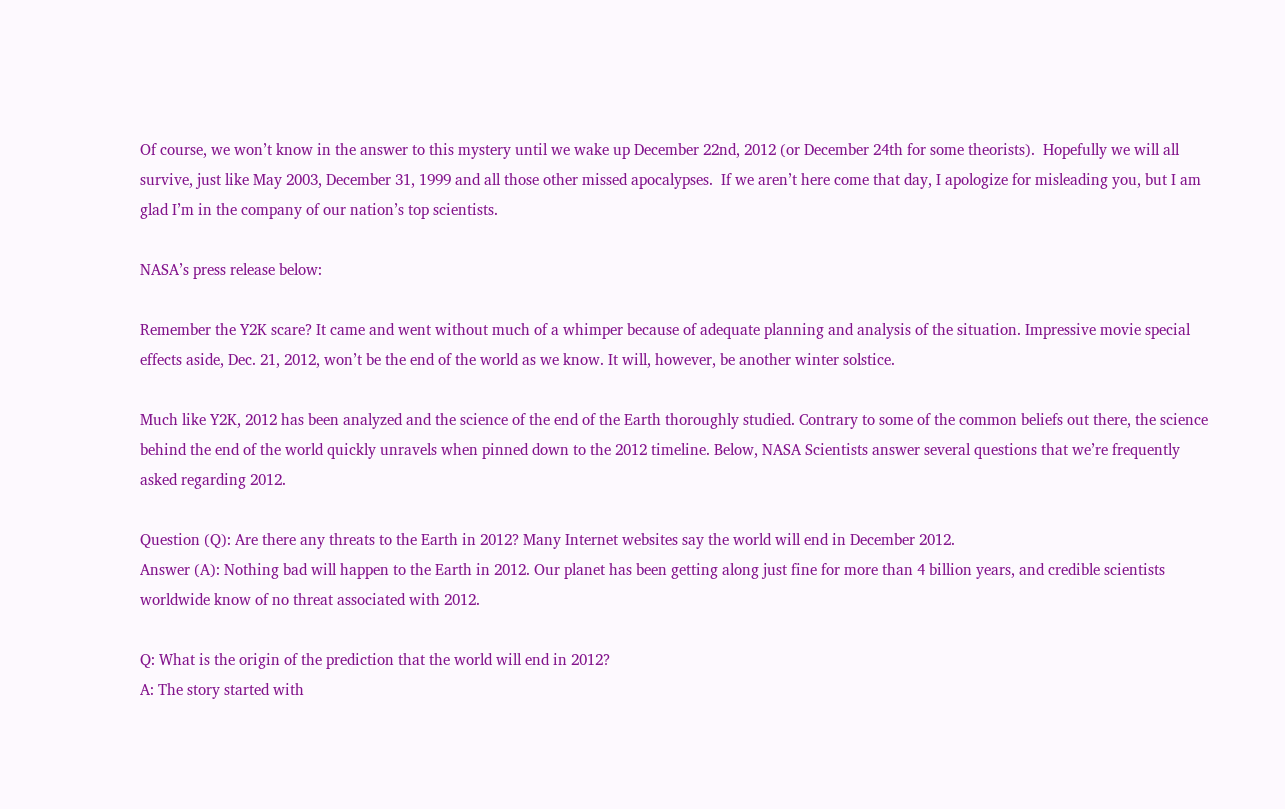Of course, we won’t know in the answer to this mystery until we wake up December 22nd, 2012 (or December 24th for some theorists).  Hopefully we will all survive, just like May 2003, December 31, 1999 and all those other missed apocalypses.  If we aren’t here come that day, I apologize for misleading you, but I am glad I’m in the company of our nation’s top scientists.

NASA’s press release below:

Remember the Y2K scare? It came and went without much of a whimper because of adequate planning and analysis of the situation. Impressive movie special effects aside, Dec. 21, 2012, won’t be the end of the world as we know. It will, however, be another winter solstice.

Much like Y2K, 2012 has been analyzed and the science of the end of the Earth thoroughly studied. Contrary to some of the common beliefs out there, the science behind the end of the world quickly unravels when pinned down to the 2012 timeline. Below, NASA Scientists answer several questions that we’re frequently asked regarding 2012.

Question (Q): Are there any threats to the Earth in 2012? Many Internet websites say the world will end in December 2012.
Answer (A): Nothing bad will happen to the Earth in 2012. Our planet has been getting along just fine for more than 4 billion years, and credible scientists worldwide know of no threat associated with 2012.

Q: What is the origin of the prediction that the world will end in 2012?
A: The story started with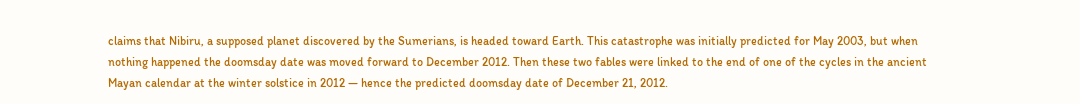claims that Nibiru, a supposed planet discovered by the Sumerians, is headed toward Earth. This catastrophe was initially predicted for May 2003, but when nothing happened the doomsday date was moved forward to December 2012. Then these two fables were linked to the end of one of the cycles in the ancient Mayan calendar at the winter solstice in 2012 — hence the predicted doomsday date of December 21, 2012.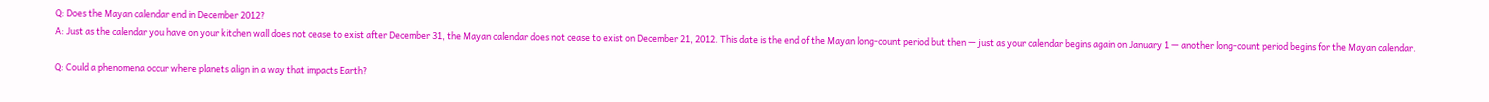Q: Does the Mayan calendar end in December 2012?
A: Just as the calendar you have on your kitchen wall does not cease to exist after December 31, the Mayan calendar does not cease to exist on December 21, 2012. This date is the end of the Mayan long-count period but then — just as your calendar begins again on January 1 — another long-count period begins for the Mayan calendar.

Q: Could a phenomena occur where planets align in a way that impacts Earth?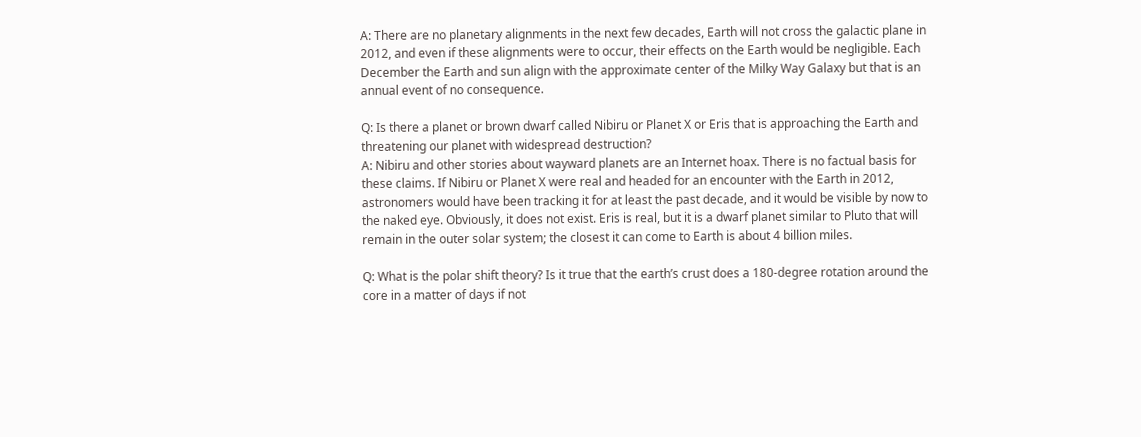A: There are no planetary alignments in the next few decades, Earth will not cross the galactic plane in 2012, and even if these alignments were to occur, their effects on the Earth would be negligible. Each December the Earth and sun align with the approximate center of the Milky Way Galaxy but that is an annual event of no consequence.

Q: Is there a planet or brown dwarf called Nibiru or Planet X or Eris that is approaching the Earth and threatening our planet with widespread destruction?
A: Nibiru and other stories about wayward planets are an Internet hoax. There is no factual basis for these claims. If Nibiru or Planet X were real and headed for an encounter with the Earth in 2012, astronomers would have been tracking it for at least the past decade, and it would be visible by now to the naked eye. Obviously, it does not exist. Eris is real, but it is a dwarf planet similar to Pluto that will remain in the outer solar system; the closest it can come to Earth is about 4 billion miles.

Q: What is the polar shift theory? Is it true that the earth’s crust does a 180-degree rotation around the core in a matter of days if not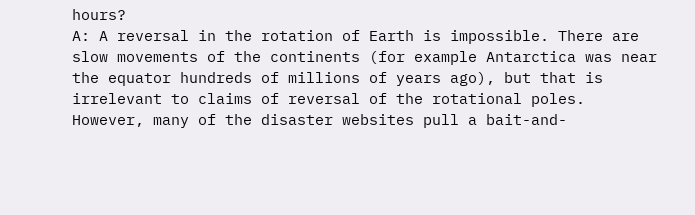hours?
A: A reversal in the rotation of Earth is impossible. There are slow movements of the continents (for example Antarctica was near the equator hundreds of millions of years ago), but that is irrelevant to claims of reversal of the rotational poles. However, many of the disaster websites pull a bait-and-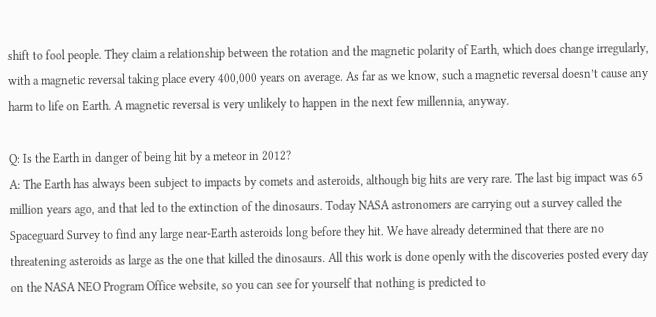shift to fool people. They claim a relationship between the rotation and the magnetic polarity of Earth, which does change irregularly, with a magnetic reversal taking place every 400,000 years on average. As far as we know, such a magnetic reversal doesn’t cause any harm to life on Earth. A magnetic reversal is very unlikely to happen in the next few millennia, anyway.

Q: Is the Earth in danger of being hit by a meteor in 2012?
A: The Earth has always been subject to impacts by comets and asteroids, although big hits are very rare. The last big impact was 65 million years ago, and that led to the extinction of the dinosaurs. Today NASA astronomers are carrying out a survey called the Spaceguard Survey to find any large near-Earth asteroids long before they hit. We have already determined that there are no threatening asteroids as large as the one that killed the dinosaurs. All this work is done openly with the discoveries posted every day on the NASA NEO Program Office website, so you can see for yourself that nothing is predicted to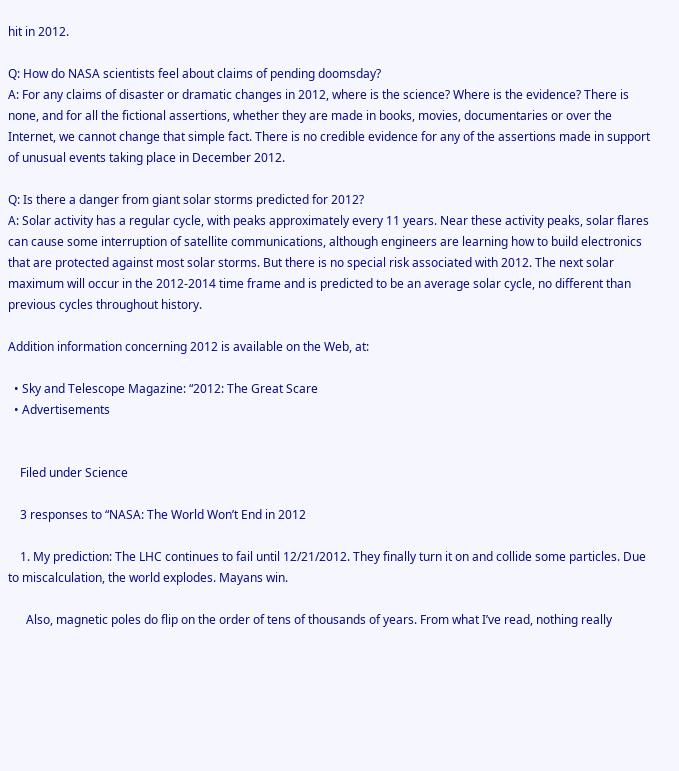hit in 2012.

Q: How do NASA scientists feel about claims of pending doomsday?
A: For any claims of disaster or dramatic changes in 2012, where is the science? Where is the evidence? There is none, and for all the fictional assertions, whether they are made in books, movies, documentaries or over the Internet, we cannot change that simple fact. There is no credible evidence for any of the assertions made in support of unusual events taking place in December 2012.

Q: Is there a danger from giant solar storms predicted for 2012?
A: Solar activity has a regular cycle, with peaks approximately every 11 years. Near these activity peaks, solar flares can cause some interruption of satellite communications, although engineers are learning how to build electronics that are protected against most solar storms. But there is no special risk associated with 2012. The next solar maximum will occur in the 2012-2014 time frame and is predicted to be an average solar cycle, no different than previous cycles throughout history.

Addition information concerning 2012 is available on the Web, at:

  • Sky and Telescope Magazine: “2012: The Great Scare
  • Advertisements


    Filed under Science

    3 responses to “NASA: The World Won’t End in 2012

    1. My prediction: The LHC continues to fail until 12/21/2012. They finally turn it on and collide some particles. Due to miscalculation, the world explodes. Mayans win.

      Also, magnetic poles do flip on the order of tens of thousands of years. From what I’ve read, nothing really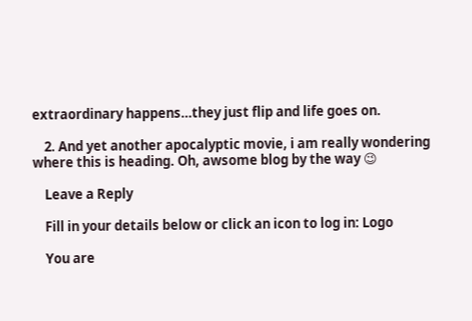extraordinary happens…they just flip and life goes on.

    2. And yet another apocalyptic movie, i am really wondering where this is heading. Oh, awsome blog by the way 😉

    Leave a Reply

    Fill in your details below or click an icon to log in: Logo

    You are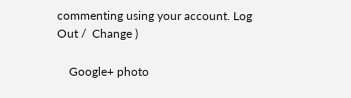commenting using your account. Log Out /  Change )

    Google+ photo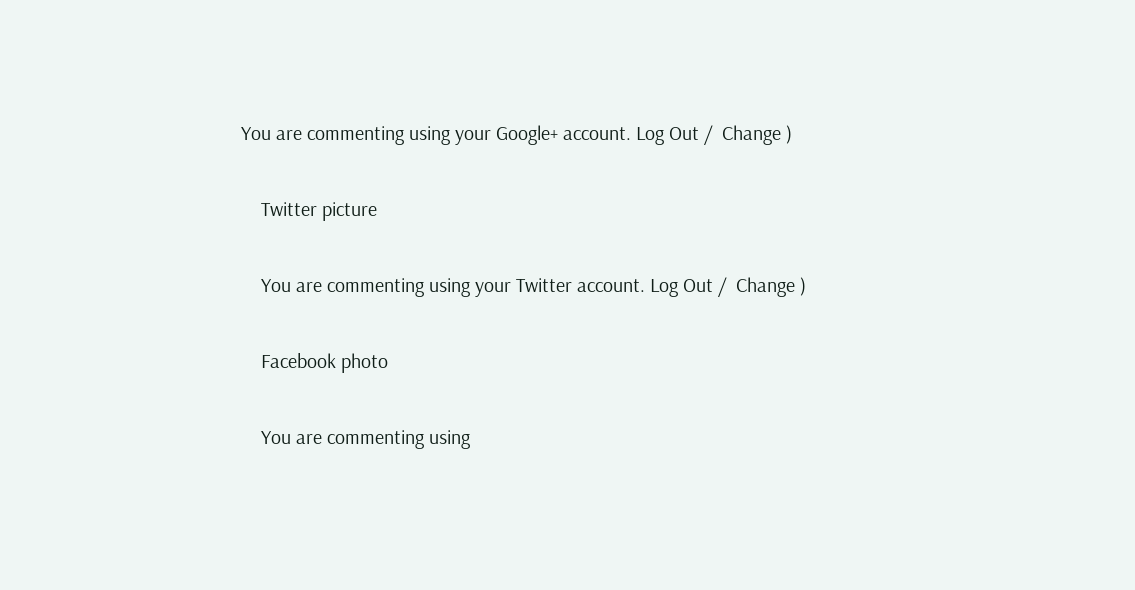You are commenting using your Google+ account. Log Out /  Change )

    Twitter picture

    You are commenting using your Twitter account. Log Out /  Change )

    Facebook photo

    You are commenting using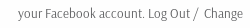your Facebook account. Log Out /  Change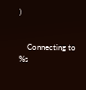)


    Connecting to %s